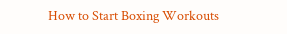How to Start Boxing Workouts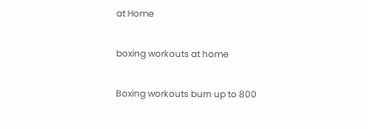at Home

boxing workouts at home

Boxing workouts burn up to 800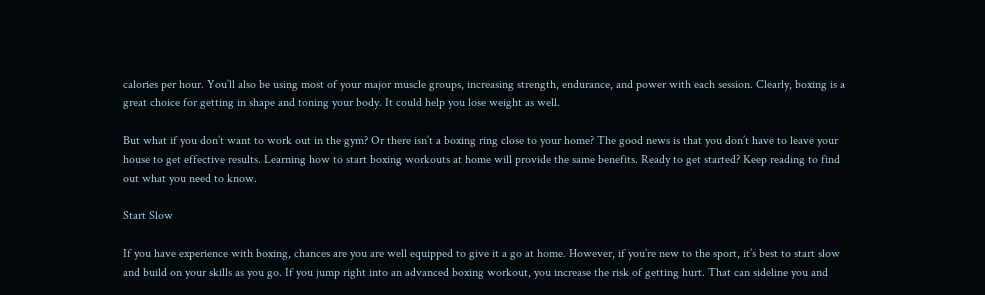calories per hour. You’ll also be using most of your major muscle groups, increasing strength, endurance, and power with each session. Clearly, boxing is a great choice for getting in shape and toning your body. It could help you lose weight as well.

But what if you don’t want to work out in the gym? Or there isn’t a boxing ring close to your home? The good news is that you don’t have to leave your house to get effective results. Learning how to start boxing workouts at home will provide the same benefits. Ready to get started? Keep reading to find out what you need to know.

Start Slow

If you have experience with boxing, chances are you are well equipped to give it a go at home. However, if you’re new to the sport, it’s best to start slow and build on your skills as you go. If you jump right into an advanced boxing workout, you increase the risk of getting hurt. That can sideline you and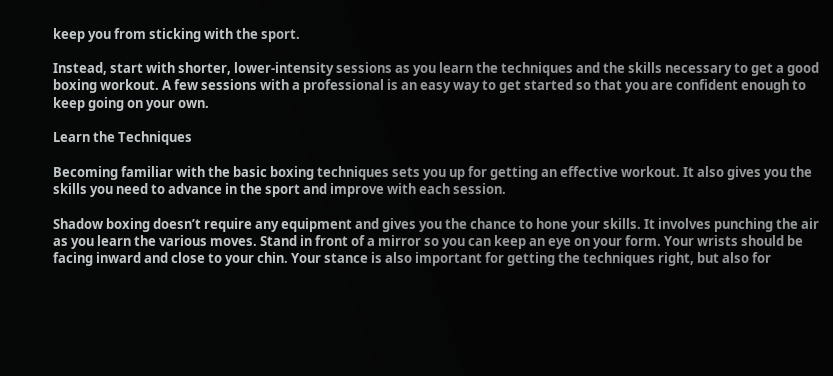keep you from sticking with the sport.

Instead, start with shorter, lower-intensity sessions as you learn the techniques and the skills necessary to get a good boxing workout. A few sessions with a professional is an easy way to get started so that you are confident enough to keep going on your own.

Learn the Techniques

Becoming familiar with the basic boxing techniques sets you up for getting an effective workout. It also gives you the skills you need to advance in the sport and improve with each session.

Shadow boxing doesn’t require any equipment and gives you the chance to hone your skills. It involves punching the air as you learn the various moves. Stand in front of a mirror so you can keep an eye on your form. Your wrists should be facing inward and close to your chin. Your stance is also important for getting the techniques right, but also for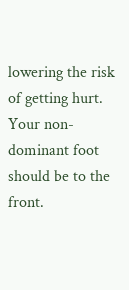lowering the risk of getting hurt. Your non-dominant foot should be to the front.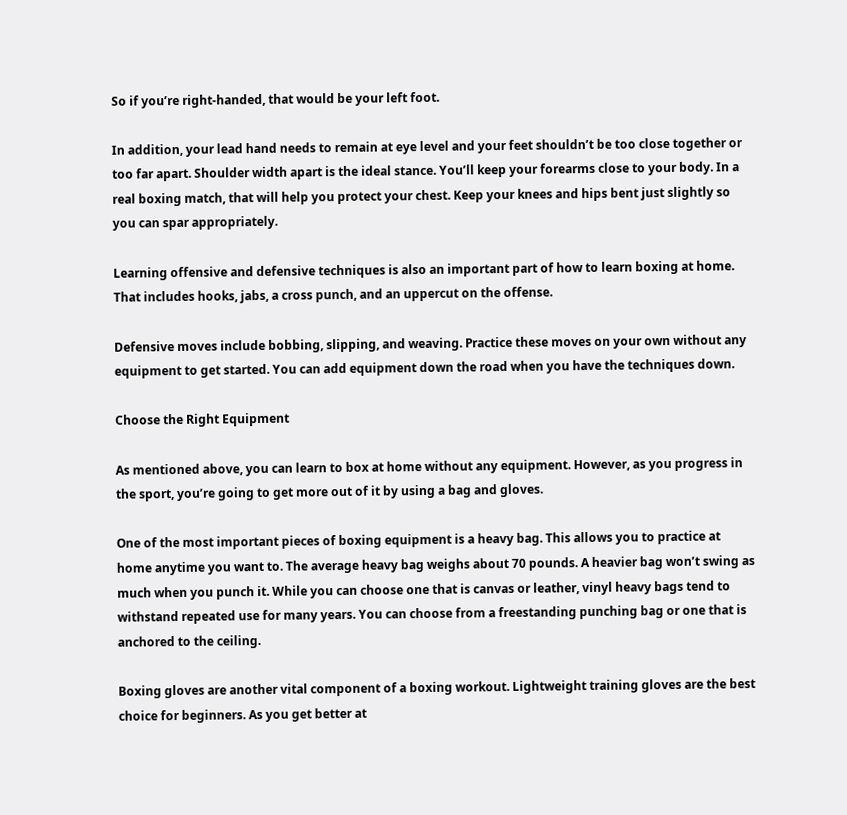So if you’re right-handed, that would be your left foot.

In addition, your lead hand needs to remain at eye level and your feet shouldn’t be too close together or too far apart. Shoulder width apart is the ideal stance. You’ll keep your forearms close to your body. In a real boxing match, that will help you protect your chest. Keep your knees and hips bent just slightly so you can spar appropriately.

Learning offensive and defensive techniques is also an important part of how to learn boxing at home. That includes hooks, jabs, a cross punch, and an uppercut on the offense.

Defensive moves include bobbing, slipping, and weaving. Practice these moves on your own without any equipment to get started. You can add equipment down the road when you have the techniques down.

Choose the Right Equipment

As mentioned above, you can learn to box at home without any equipment. However, as you progress in the sport, you’re going to get more out of it by using a bag and gloves.

One of the most important pieces of boxing equipment is a heavy bag. This allows you to practice at home anytime you want to. The average heavy bag weighs about 70 pounds. A heavier bag won’t swing as much when you punch it. While you can choose one that is canvas or leather, vinyl heavy bags tend to withstand repeated use for many years. You can choose from a freestanding punching bag or one that is anchored to the ceiling.

Boxing gloves are another vital component of a boxing workout. Lightweight training gloves are the best choice for beginners. As you get better at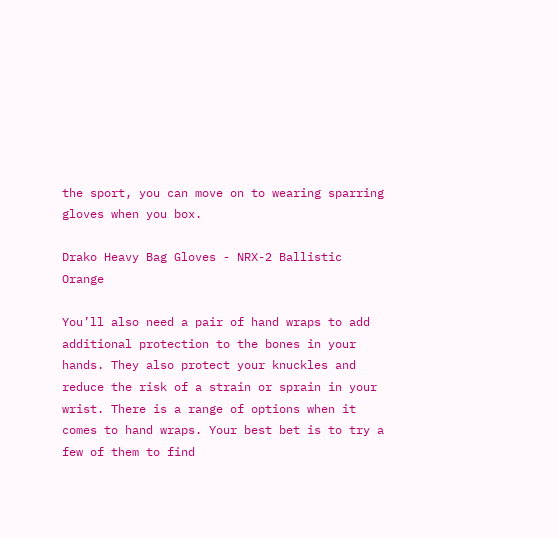the sport, you can move on to wearing sparring gloves when you box.

Drako Heavy Bag Gloves - NRX-2 Ballistic Orange

You’ll also need a pair of hand wraps to add additional protection to the bones in your hands. They also protect your knuckles and reduce the risk of a strain or sprain in your wrist. There is a range of options when it comes to hand wraps. Your best bet is to try a few of them to find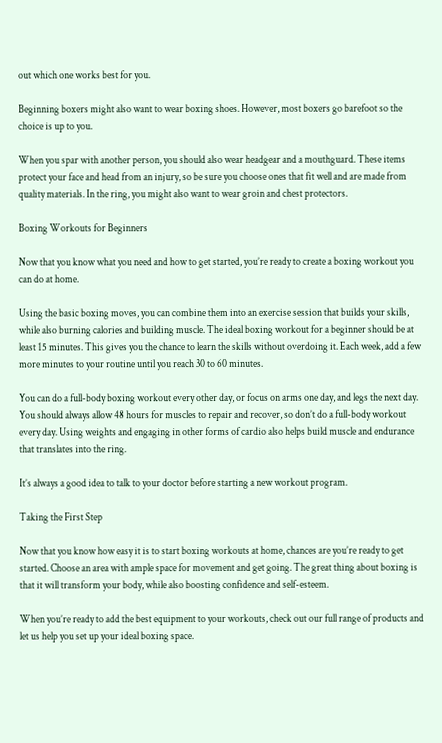out which one works best for you.

Beginning boxers might also want to wear boxing shoes. However, most boxers go barefoot so the choice is up to you.

When you spar with another person, you should also wear headgear and a mouthguard. These items protect your face and head from an injury, so be sure you choose ones that fit well and are made from quality materials. In the ring, you might also want to wear groin and chest protectors.

Boxing Workouts for Beginners

Now that you know what you need and how to get started, you’re ready to create a boxing workout you can do at home.

Using the basic boxing moves, you can combine them into an exercise session that builds your skills, while also burning calories and building muscle. The ideal boxing workout for a beginner should be at least 15 minutes. This gives you the chance to learn the skills without overdoing it. Each week, add a few more minutes to your routine until you reach 30 to 60 minutes.

You can do a full-body boxing workout every other day, or focus on arms one day, and legs the next day. You should always allow 48 hours for muscles to repair and recover, so don’t do a full-body workout every day. Using weights and engaging in other forms of cardio also helps build muscle and endurance that translates into the ring.

It’s always a good idea to talk to your doctor before starting a new workout program.

Taking the First Step

Now that you know how easy it is to start boxing workouts at home, chances are you’re ready to get started. Choose an area with ample space for movement and get going. The great thing about boxing is that it will transform your body, while also boosting confidence and self-esteem.

When you’re ready to add the best equipment to your workouts, check out our full range of products and let us help you set up your ideal boxing space.